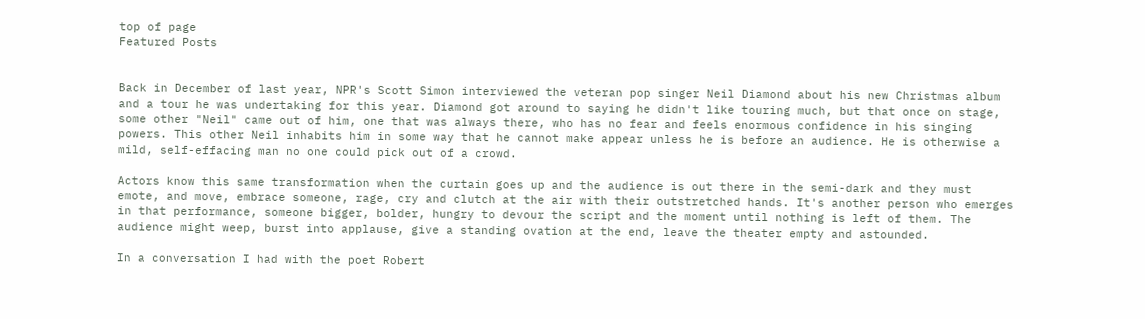top of page
Featured Posts


Back in December of last year, NPR's Scott Simon interviewed the veteran pop singer Neil Diamond about his new Christmas album and a tour he was undertaking for this year. Diamond got around to saying he didn't like touring much, but that once on stage, some other "Neil" came out of him, one that was always there, who has no fear and feels enormous confidence in his singing powers. This other Neil inhabits him in some way that he cannot make appear unless he is before an audience. He is otherwise a mild, self-effacing man no one could pick out of a crowd.

Actors know this same transformation when the curtain goes up and the audience is out there in the semi-dark and they must emote, and move, embrace someone, rage, cry and clutch at the air with their outstretched hands. It's another person who emerges in that performance, someone bigger, bolder, hungry to devour the script and the moment until nothing is left of them. The audience might weep, burst into applause, give a standing ovation at the end, leave the theater empty and astounded.

In a conversation I had with the poet Robert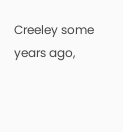Creeley some years ago,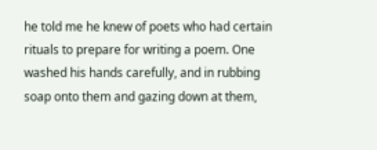he told me he knew of poets who had certain rituals to prepare for writing a poem. One washed his hands carefully, and in rubbing soap onto them and gazing down at them,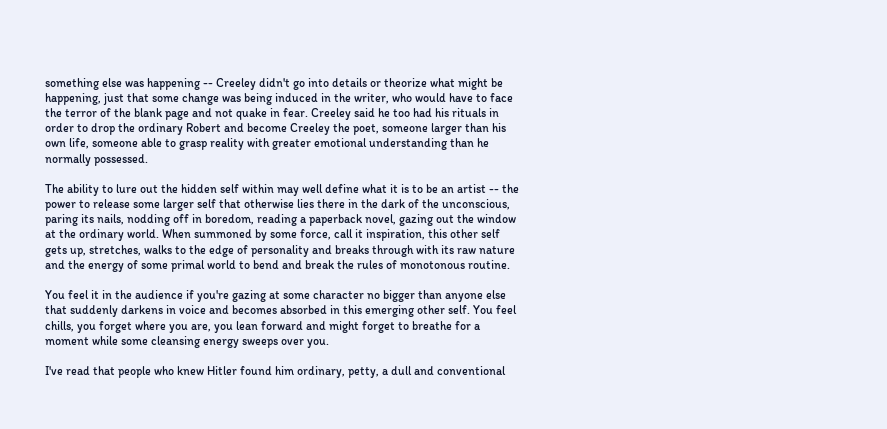something else was happening -- Creeley didn't go into details or theorize what might be happening, just that some change was being induced in the writer, who would have to face the terror of the blank page and not quake in fear. Creeley said he too had his rituals in order to drop the ordinary Robert and become Creeley the poet, someone larger than his own life, someone able to grasp reality with greater emotional understanding than he normally possessed.

The ability to lure out the hidden self within may well define what it is to be an artist -- the power to release some larger self that otherwise lies there in the dark of the unconscious, paring its nails, nodding off in boredom, reading a paperback novel, gazing out the window at the ordinary world. When summoned by some force, call it inspiration, this other self gets up, stretches, walks to the edge of personality and breaks through with its raw nature and the energy of some primal world to bend and break the rules of monotonous routine.

You feel it in the audience if you're gazing at some character no bigger than anyone else that suddenly darkens in voice and becomes absorbed in this emerging other self. You feel chills, you forget where you are, you lean forward and might forget to breathe for a moment while some cleansing energy sweeps over you.

I've read that people who knew Hitler found him ordinary, petty, a dull and conventional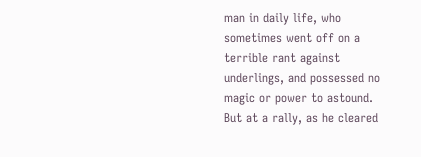man in daily life, who sometimes went off on a terrible rant against underlings, and possessed no magic or power to astound. But at a rally, as he cleared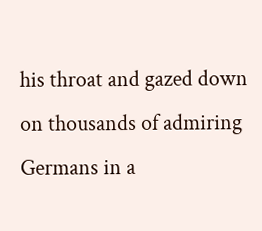his throat and gazed down on thousands of admiring Germans in a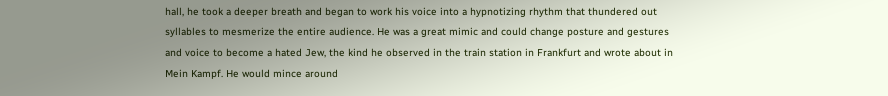hall, he took a deeper breath and began to work his voice into a hypnotizing rhythm that thundered out syllables to mesmerize the entire audience. He was a great mimic and could change posture and gestures and voice to become a hated Jew, the kind he observed in the train station in Frankfurt and wrote about in Mein Kampf. He would mince around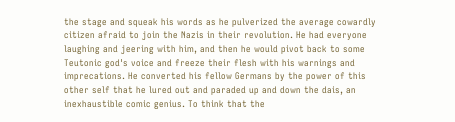the stage and squeak his words as he pulverized the average cowardly citizen afraid to join the Nazis in their revolution. He had everyone laughing and jeering with him, and then he would pivot back to some Teutonic god's voice and freeze their flesh with his warnings and imprecations. He converted his fellow Germans by the power of this other self that he lured out and paraded up and down the dais, an inexhaustible comic genius. To think that the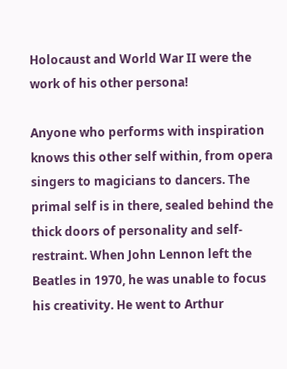Holocaust and World War II were the work of his other persona!

Anyone who performs with inspiration knows this other self within, from opera singers to magicians to dancers. The primal self is in there, sealed behind the thick doors of personality and self-restraint. When John Lennon left the Beatles in 1970, he was unable to focus his creativity. He went to Arthur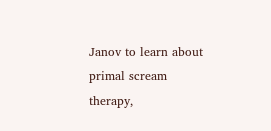Janov to learn about primal scream therapy,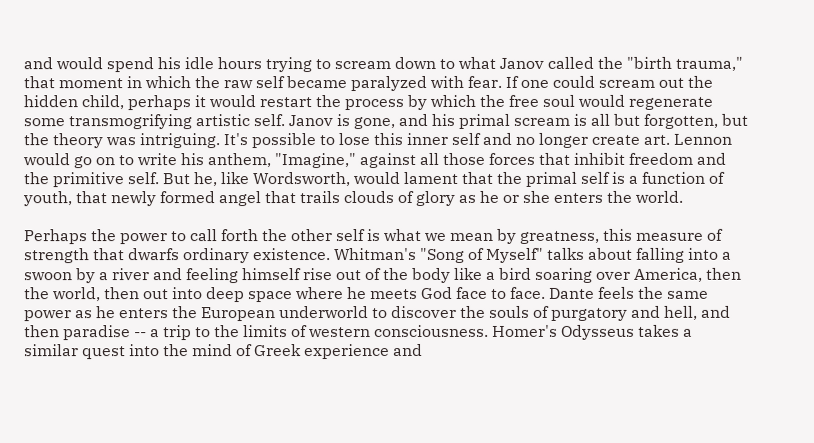and would spend his idle hours trying to scream down to what Janov called the "birth trauma," that moment in which the raw self became paralyzed with fear. If one could scream out the hidden child, perhaps it would restart the process by which the free soul would regenerate some transmogrifying artistic self. Janov is gone, and his primal scream is all but forgotten, but the theory was intriguing. It's possible to lose this inner self and no longer create art. Lennon would go on to write his anthem, "Imagine," against all those forces that inhibit freedom and the primitive self. But he, like Wordsworth, would lament that the primal self is a function of youth, that newly formed angel that trails clouds of glory as he or she enters the world.

Perhaps the power to call forth the other self is what we mean by greatness, this measure of strength that dwarfs ordinary existence. Whitman's "Song of Myself" talks about falling into a swoon by a river and feeling himself rise out of the body like a bird soaring over America, then the world, then out into deep space where he meets God face to face. Dante feels the same power as he enters the European underworld to discover the souls of purgatory and hell, and then paradise -- a trip to the limits of western consciousness. Homer's Odysseus takes a similar quest into the mind of Greek experience and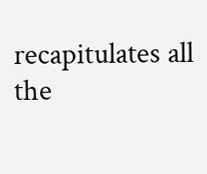recapitulates all the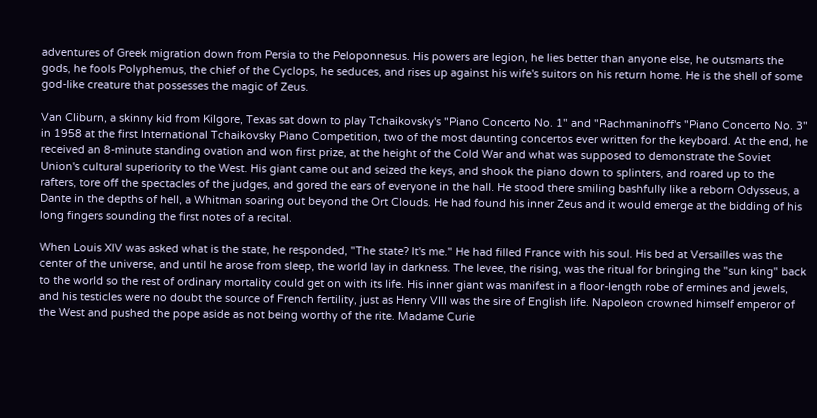adventures of Greek migration down from Persia to the Peloponnesus. His powers are legion, he lies better than anyone else, he outsmarts the gods, he fools Polyphemus, the chief of the Cyclops, he seduces, and rises up against his wife's suitors on his return home. He is the shell of some god-like creature that possesses the magic of Zeus.

Van Cliburn, a skinny kid from Kilgore, Texas sat down to play Tchaikovsky's "Piano Concerto No. 1" and "Rachmaninoff's "Piano Concerto No. 3" in 1958 at the first International Tchaikovsky Piano Competition, two of the most daunting concertos ever written for the keyboard. At the end, he received an 8-minute standing ovation and won first prize, at the height of the Cold War and what was supposed to demonstrate the Soviet Union's cultural superiority to the West. His giant came out and seized the keys, and shook the piano down to splinters, and roared up to the rafters, tore off the spectacles of the judges, and gored the ears of everyone in the hall. He stood there smiling bashfully like a reborn Odysseus, a Dante in the depths of hell, a Whitman soaring out beyond the Ort Clouds. He had found his inner Zeus and it would emerge at the bidding of his long fingers sounding the first notes of a recital.

When Louis XIV was asked what is the state, he responded, "The state? It's me." He had filled France with his soul. His bed at Versailles was the center of the universe, and until he arose from sleep, the world lay in darkness. The levee, the rising, was the ritual for bringing the "sun king" back to the world so the rest of ordinary mortality could get on with its life. His inner giant was manifest in a floor-length robe of ermines and jewels, and his testicles were no doubt the source of French fertility, just as Henry VIII was the sire of English life. Napoleon crowned himself emperor of the West and pushed the pope aside as not being worthy of the rite. Madame Curie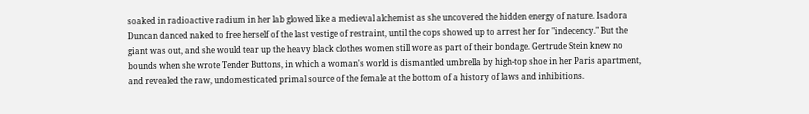soaked in radioactive radium in her lab glowed like a medieval alchemist as she uncovered the hidden energy of nature. Isadora Duncan danced naked to free herself of the last vestige of restraint, until the cops showed up to arrest her for "indecency." But the giant was out, and she would tear up the heavy black clothes women still wore as part of their bondage. Gertrude Stein knew no bounds when she wrote Tender Buttons, in which a woman's world is dismantled umbrella by high-top shoe in her Paris apartment, and revealed the raw, undomesticated primal source of the female at the bottom of a history of laws and inhibitions.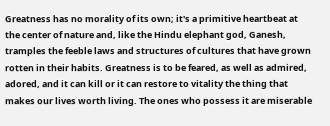Greatness has no morality of its own; it's a primitive heartbeat at the center of nature and, like the Hindu elephant god, Ganesh, tramples the feeble laws and structures of cultures that have grown rotten in their habits. Greatness is to be feared, as well as admired, adored, and it can kill or it can restore to vitality the thing that makes our lives worth living. The ones who possess it are miserable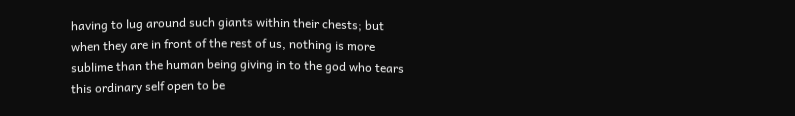having to lug around such giants within their chests; but when they are in front of the rest of us, nothing is more sublime than the human being giving in to the god who tears this ordinary self open to be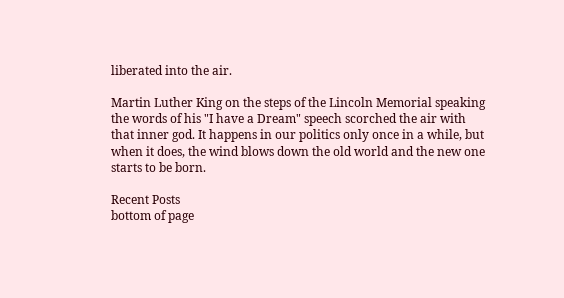liberated into the air.

Martin Luther King on the steps of the Lincoln Memorial speaking the words of his "I have a Dream" speech scorched the air with that inner god. It happens in our politics only once in a while, but when it does, the wind blows down the old world and the new one starts to be born.

Recent Posts
bottom of page